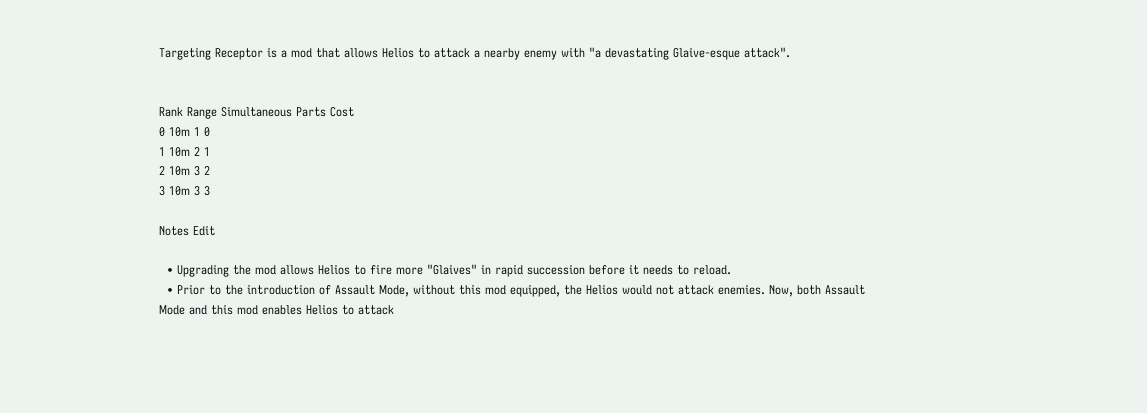Targeting Receptor is a mod that allows Helios to attack a nearby enemy with "a devastating Glaive-esque attack".


Rank Range Simultaneous Parts Cost
0 10m 1 0
1 10m 2 1
2 10m 3 2
3 10m 3 3

Notes Edit

  • Upgrading the mod allows Helios to fire more "Glaives" in rapid succession before it needs to reload.
  • Prior to the introduction of Assault Mode, without this mod equipped, the Helios would not attack enemies. Now, both Assault Mode and this mod enables Helios to attack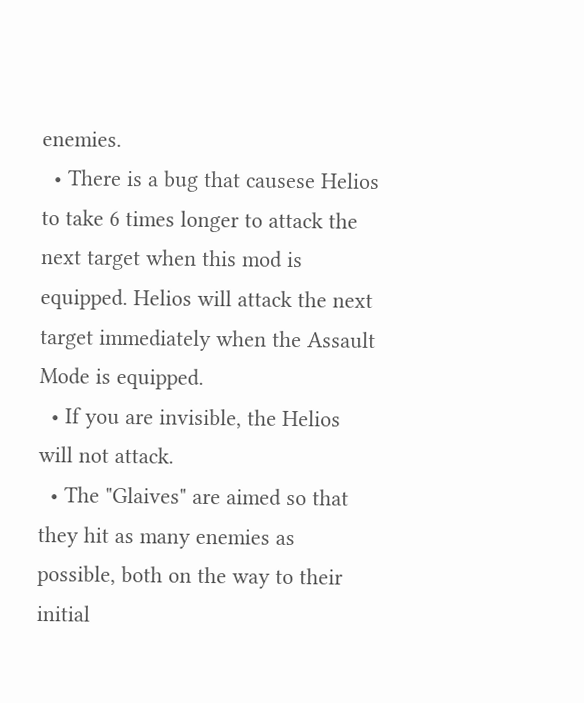enemies.
  • There is a bug that causese Helios to take 6 times longer to attack the next target when this mod is equipped. Helios will attack the next target immediately when the Assault Mode is equipped.
  • If you are invisible, the Helios will not attack.
  • The "Glaives" are aimed so that they hit as many enemies as possible, both on the way to their initial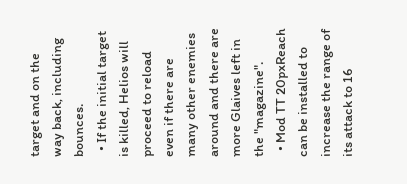target and on the way back, including bounces.
  • If the initial target is killed, Helios will proceed to reload even if there are many other enemies around and there are more Glaives left in the "magazine".
  • Mod TT 20pxReach can be installed to increase the range of its attack to 16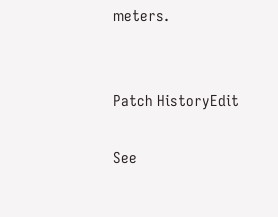meters.


Patch HistoryEdit

See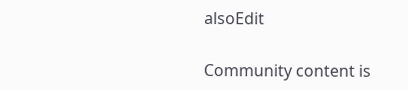alsoEdit

Community content is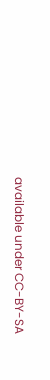available under CC-BY-SA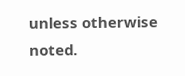unless otherwise noted.